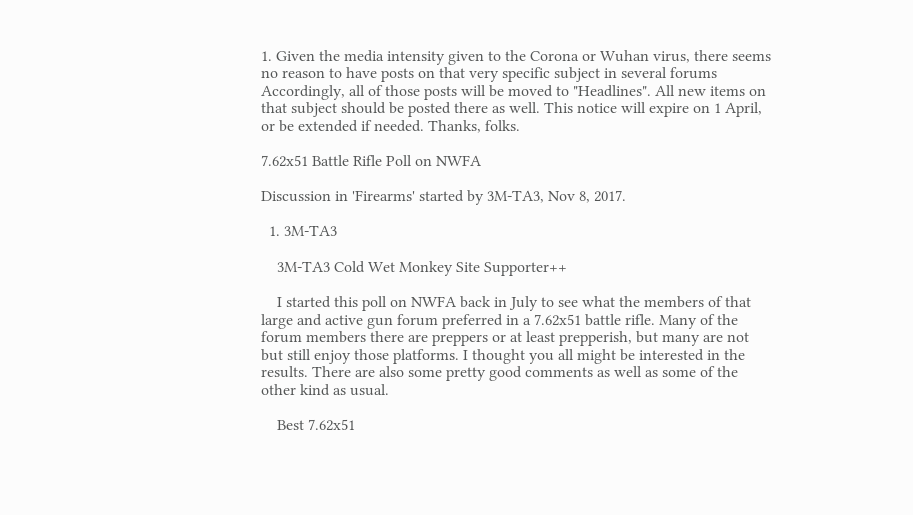1. Given the media intensity given to the Corona or Wuhan virus, there seems no reason to have posts on that very specific subject in several forums Accordingly, all of those posts will be moved to "Headlines". All new items on that subject should be posted there as well. This notice will expire on 1 April, or be extended if needed. Thanks, folks.

7.62x51 Battle Rifle Poll on NWFA

Discussion in 'Firearms' started by 3M-TA3, Nov 8, 2017.

  1. 3M-TA3

    3M-TA3 Cold Wet Monkey Site Supporter++

    I started this poll on NWFA back in July to see what the members of that large and active gun forum preferred in a 7.62x51 battle rifle. Many of the forum members there are preppers or at least prepperish, but many are not but still enjoy those platforms. I thought you all might be interested in the results. There are also some pretty good comments as well as some of the other kind as usual.

    Best 7.62x51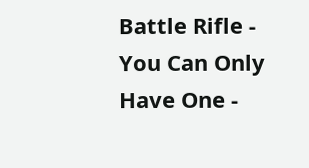Battle Rifle - You Can Only Have One -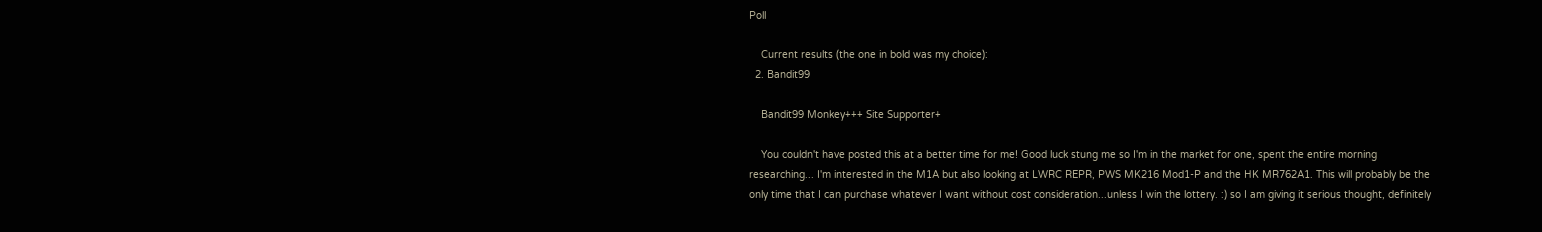Poll

    Current results (the one in bold was my choice):
  2. Bandit99

    Bandit99 Monkey+++ Site Supporter+

    You couldn't have posted this at a better time for me! Good luck stung me so I'm in the market for one, spent the entire morning researching... I'm interested in the M1A but also looking at LWRC REPR, PWS MK216 Mod1-P and the HK MR762A1. This will probably be the only time that I can purchase whatever I want without cost consideration...unless I win the lottery. :) so I am giving it serious thought, definitely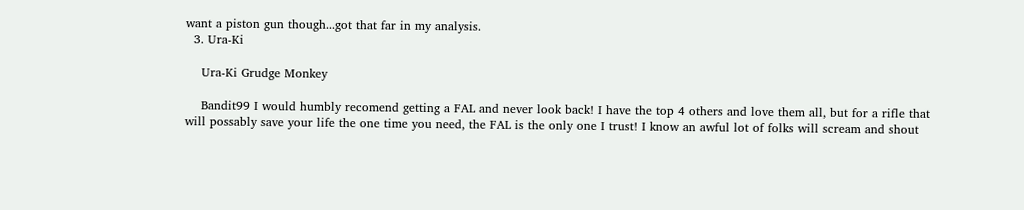want a piston gun though...got that far in my analysis.
  3. Ura-Ki

    Ura-Ki Grudge Monkey

    Bandit99 I would humbly recomend getting a FAL and never look back! I have the top 4 others and love them all, but for a rifle that will possably save your life the one time you need, the FAL is the only one I trust! I know an awful lot of folks will scream and shout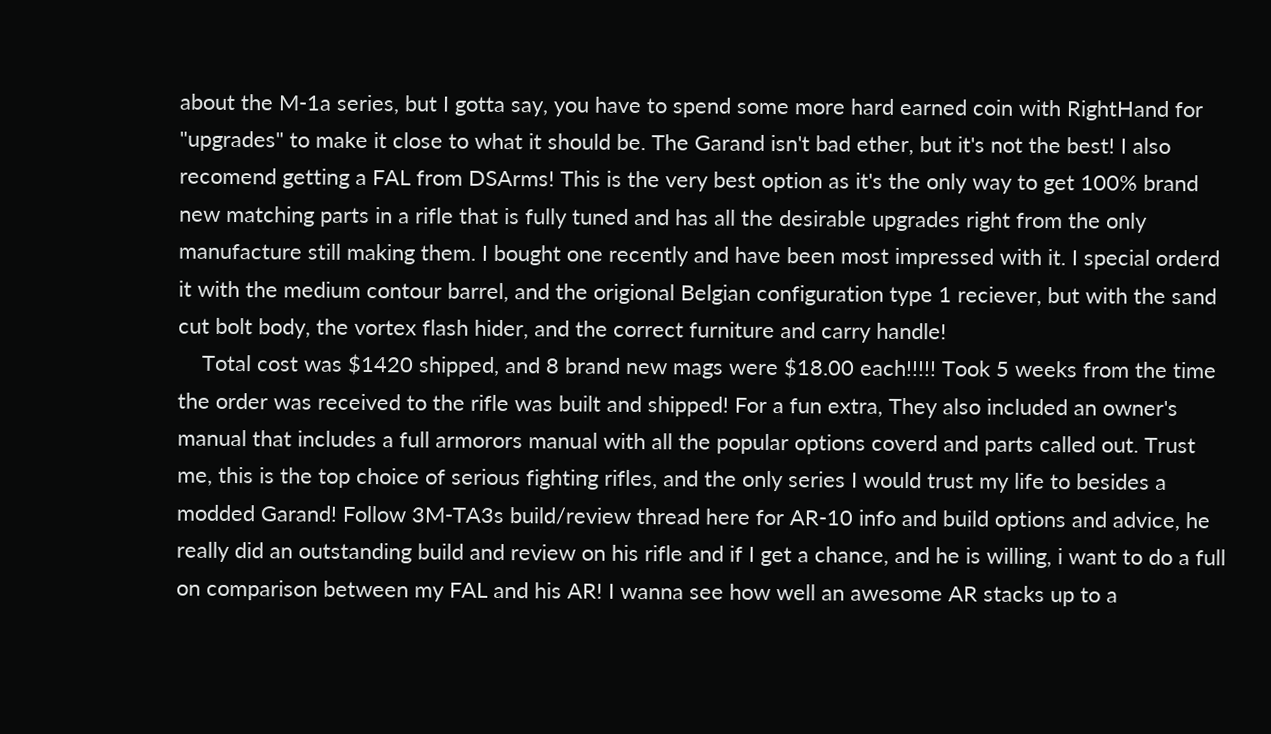about the M-1a series, but I gotta say, you have to spend some more hard earned coin with RightHand for "upgrades" to make it close to what it should be. The Garand isn't bad ether, but it's not the best! I also recomend getting a FAL from DSArms! This is the very best option as it's the only way to get 100% brand new matching parts in a rifle that is fully tuned and has all the desirable upgrades right from the only manufacture still making them. I bought one recently and have been most impressed with it. I special orderd it with the medium contour barrel, and the origional Belgian configuration type 1 reciever, but with the sand cut bolt body, the vortex flash hider, and the correct furniture and carry handle!
    Total cost was $1420 shipped, and 8 brand new mags were $18.00 each!!!!! Took 5 weeks from the time the order was received to the rifle was built and shipped! For a fun extra, They also included an owner's manual that includes a full armorors manual with all the popular options coverd and parts called out. Trust me, this is the top choice of serious fighting rifles, and the only series I would trust my life to besides a modded Garand! Follow 3M-TA3s build/review thread here for AR-10 info and build options and advice, he really did an outstanding build and review on his rifle and if I get a chance, and he is willing, i want to do a full on comparison between my FAL and his AR! I wanna see how well an awesome AR stacks up to a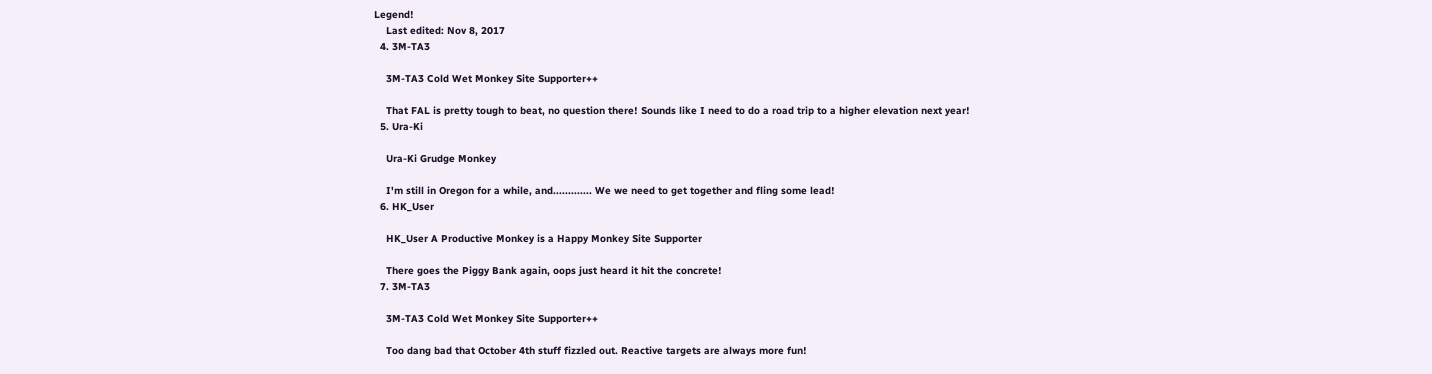Legend!
    Last edited: Nov 8, 2017
  4. 3M-TA3

    3M-TA3 Cold Wet Monkey Site Supporter++

    That FAL is pretty tough to beat, no question there! Sounds like I need to do a road trip to a higher elevation next year!
  5. Ura-Ki

    Ura-Ki Grudge Monkey

    I'm still in Oregon for a while, and............. We we need to get together and fling some lead!
  6. HK_User

    HK_User A Productive Monkey is a Happy Monkey Site Supporter

    There goes the Piggy Bank again, oops just heard it hit the concrete!
  7. 3M-TA3

    3M-TA3 Cold Wet Monkey Site Supporter++

    Too dang bad that October 4th stuff fizzled out. Reactive targets are always more fun!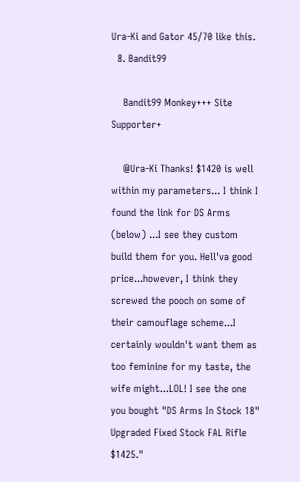Ura-Ki and Gator 45/70 like this.
  8. Bandit99

    Bandit99 Monkey+++ Site Supporter+

    @Ura-Ki Thanks! $1420 is well within my parameters... I think I found the link for DS Arms (below) ...I see they custom build them for you. Hell'va good price...however, I think they screwed the pooch on some of their camouflage scheme...I certainly wouldn't want them as too feminine for my taste, the wife might...LOL! I see the one you bought "DS Arms In Stock 18" Upgraded Fixed Stock FAL Rifle $1425."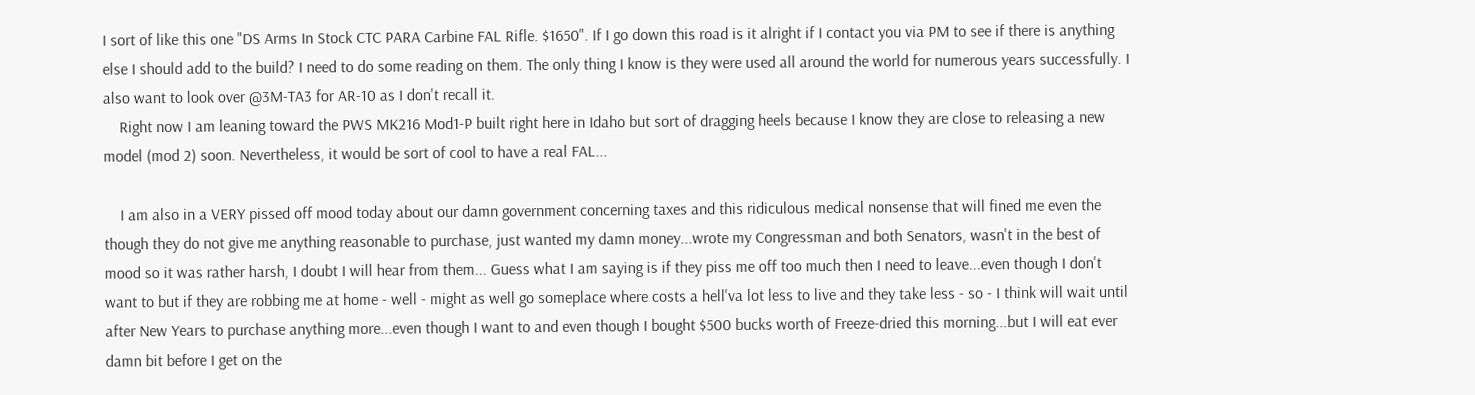I sort of like this one "DS Arms In Stock CTC PARA Carbine FAL Rifle. $1650". If I go down this road is it alright if I contact you via PM to see if there is anything else I should add to the build? I need to do some reading on them. The only thing I know is they were used all around the world for numerous years successfully. I also want to look over @3M-TA3 for AR-10 as I don't recall it.
    Right now I am leaning toward the PWS MK216 Mod1-P built right here in Idaho but sort of dragging heels because I know they are close to releasing a new model (mod 2) soon. Nevertheless, it would be sort of cool to have a real FAL...

    I am also in a VERY pissed off mood today about our damn government concerning taxes and this ridiculous medical nonsense that will fined me even the though they do not give me anything reasonable to purchase, just wanted my damn money...wrote my Congressman and both Senators, wasn't in the best of mood so it was rather harsh, I doubt I will hear from them... Guess what I am saying is if they piss me off too much then I need to leave...even though I don't want to but if they are robbing me at home - well - might as well go someplace where costs a hell'va lot less to live and they take less - so - I think will wait until after New Years to purchase anything more...even though I want to and even though I bought $500 bucks worth of Freeze-dried this morning...but I will eat ever damn bit before I get on the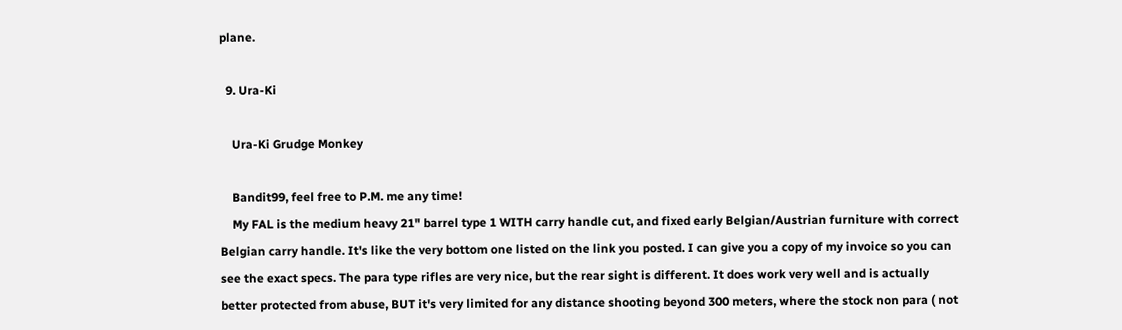plane.

  9. Ura-Ki

    Ura-Ki Grudge Monkey

    Bandit99, feel free to P.M. me any time!
    My FAL is the medium heavy 21" barrel type 1 WITH carry handle cut, and fixed early Belgian/Austrian furniture with correct Belgian carry handle. It's like the very bottom one listed on the link you posted. I can give you a copy of my invoice so you can see the exact specs. The para type rifles are very nice, but the rear sight is different. It does work very well and is actually better protected from abuse, BUT it's very limited for any distance shooting beyond 300 meters, where the stock non para ( not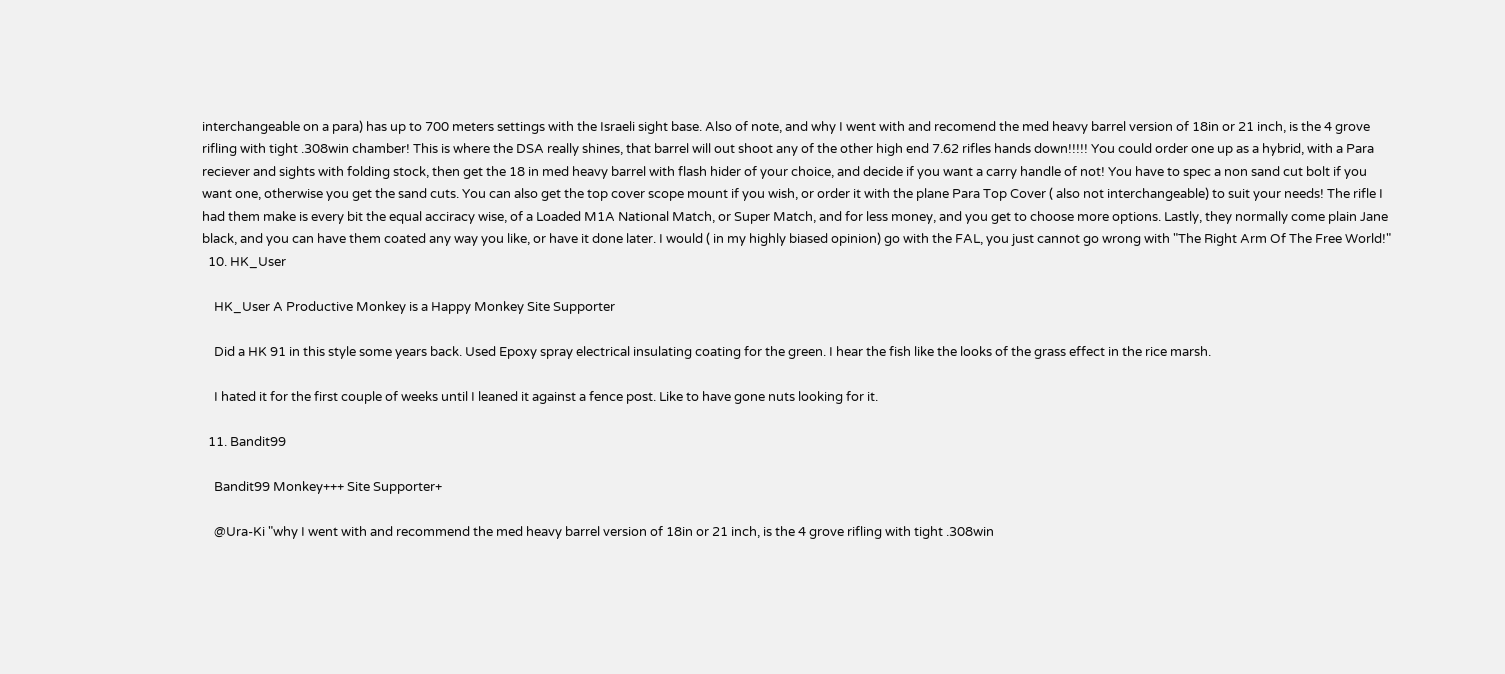interchangeable on a para) has up to 700 meters settings with the Israeli sight base. Also of note, and why I went with and recomend the med heavy barrel version of 18in or 21 inch, is the 4 grove rifling with tight .308win chamber! This is where the DSA really shines, that barrel will out shoot any of the other high end 7.62 rifles hands down!!!!! You could order one up as a hybrid, with a Para reciever and sights with folding stock, then get the 18 in med heavy barrel with flash hider of your choice, and decide if you want a carry handle of not! You have to spec a non sand cut bolt if you want one, otherwise you get the sand cuts. You can also get the top cover scope mount if you wish, or order it with the plane Para Top Cover ( also not interchangeable) to suit your needs! The rifle I had them make is every bit the equal acciracy wise, of a Loaded M1A National Match, or Super Match, and for less money, and you get to choose more options. Lastly, they normally come plain Jane black, and you can have them coated any way you like, or have it done later. I would ( in my highly biased opinion) go with the FAL, you just cannot go wrong with "The Right Arm Of The Free World!"
  10. HK_User

    HK_User A Productive Monkey is a Happy Monkey Site Supporter

    Did a HK 91 in this style some years back. Used Epoxy spray electrical insulating coating for the green. I hear the fish like the looks of the grass effect in the rice marsh.

    I hated it for the first couple of weeks until I leaned it against a fence post. Like to have gone nuts looking for it.

  11. Bandit99

    Bandit99 Monkey+++ Site Supporter+

    @Ura-Ki "why I went with and recommend the med heavy barrel version of 18in or 21 inch, is the 4 grove rifling with tight .308win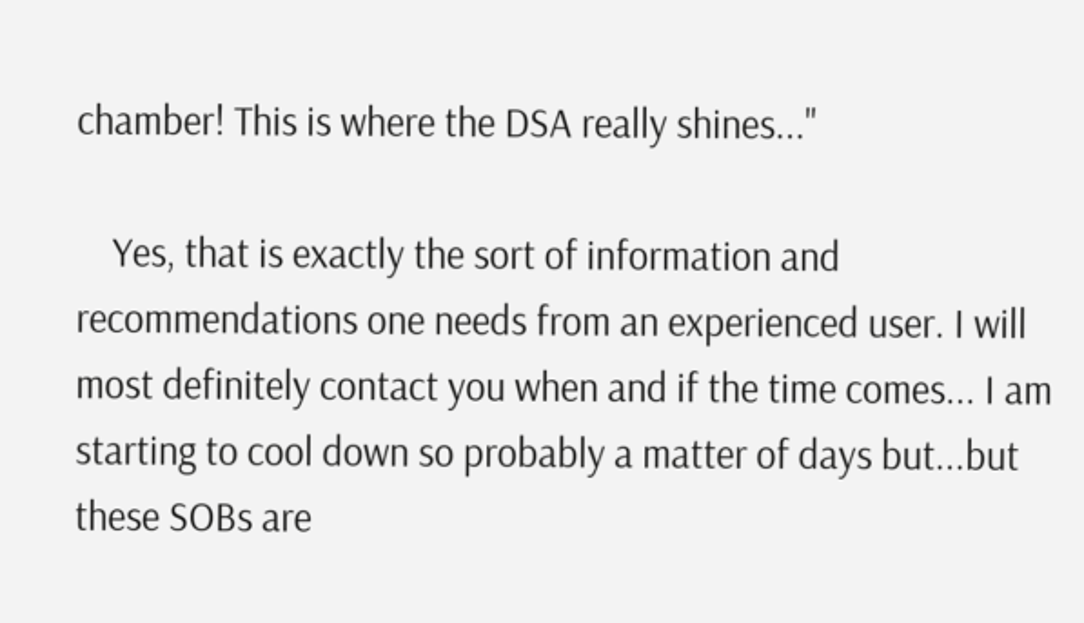chamber! This is where the DSA really shines..."

    Yes, that is exactly the sort of information and recommendations one needs from an experienced user. I will most definitely contact you when and if the time comes... I am starting to cool down so probably a matter of days but...but these SOBs are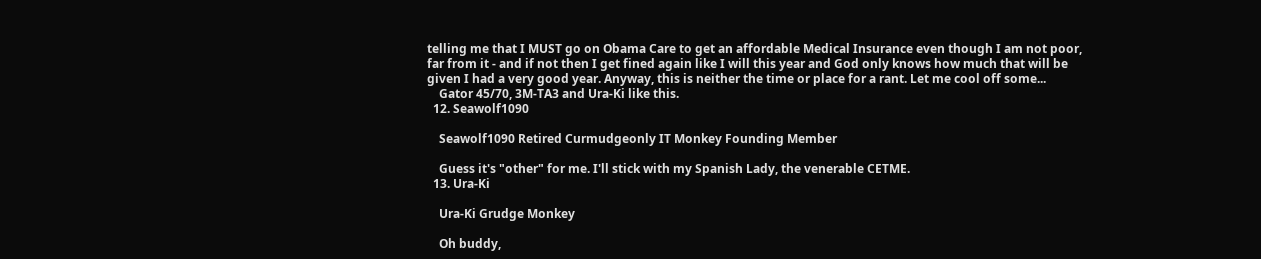telling me that I MUST go on Obama Care to get an affordable Medical Insurance even though I am not poor, far from it - and if not then I get fined again like I will this year and God only knows how much that will be given I had a very good year. Anyway, this is neither the time or place for a rant. Let me cool off some...
    Gator 45/70, 3M-TA3 and Ura-Ki like this.
  12. Seawolf1090

    Seawolf1090 Retired Curmudgeonly IT Monkey Founding Member

    Guess it's "other" for me. I'll stick with my Spanish Lady, the venerable CETME.
  13. Ura-Ki

    Ura-Ki Grudge Monkey

    Oh buddy,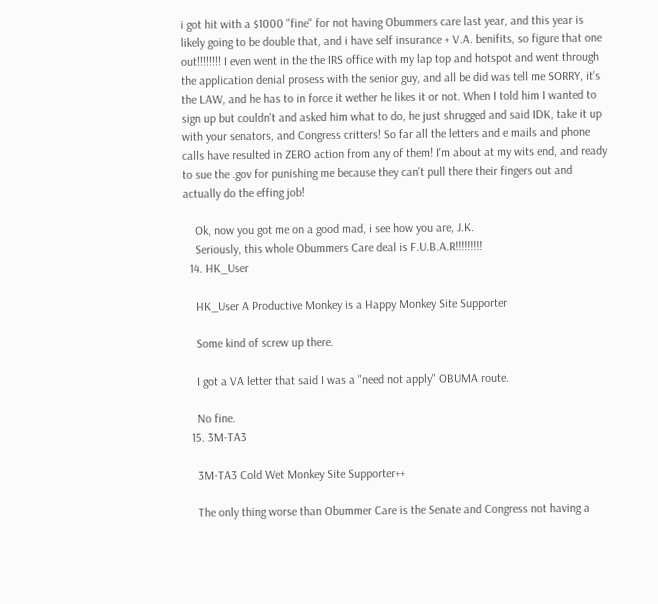i got hit with a $1000 "fine" for not having Obummers care last year, and this year is likely going to be double that, and i have self insurance + V.A. benifits, so figure that one out!!!!!!!! I even went in the the IRS office with my lap top and hotspot and went through the application denial prosess with the senior guy, and all be did was tell me SORRY, it's the LAW, and he has to in force it wether he likes it or not. When I told him I wanted to sign up but couldn't and asked him what to do, he just shrugged and said IDK, take it up with your senators, and Congress critters! So far all the letters and e mails and phone calls have resulted in ZERO action from any of them! I'm about at my wits end, and ready to sue the .gov for punishing me because they can't pull there their fingers out and actually do the effing job!

    Ok, now you got me on a good mad, i see how you are, J.K.
    Seriously, this whole Obummers Care deal is F.U.B.A.R!!!!!!!!!
  14. HK_User

    HK_User A Productive Monkey is a Happy Monkey Site Supporter

    Some kind of screw up there.

    I got a VA letter that said I was a "need not apply" OBUMA route.

    No fine.
  15. 3M-TA3

    3M-TA3 Cold Wet Monkey Site Supporter++

    The only thing worse than Obummer Care is the Senate and Congress not having a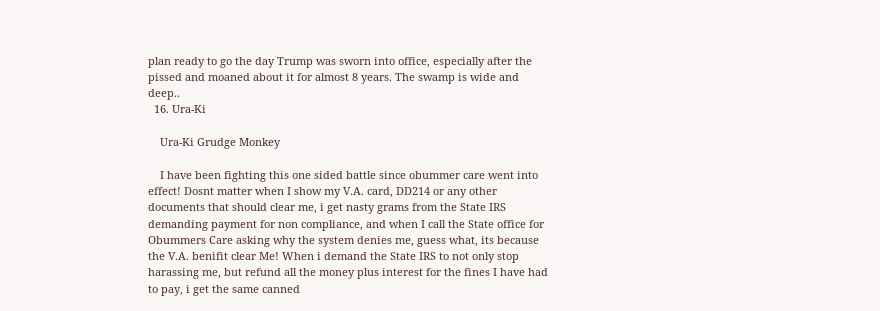plan ready to go the day Trump was sworn into office, especially after the pissed and moaned about it for almost 8 years. The swamp is wide and deep..
  16. Ura-Ki

    Ura-Ki Grudge Monkey

    I have been fighting this one sided battle since obummer care went into effect! Dosnt matter when I show my V.A. card, DD214 or any other documents that should clear me, i get nasty grams from the State IRS demanding payment for non compliance, and when I call the State office for Obummers Care asking why the system denies me, guess what, its because the V.A. benifit clear Me! When i demand the State IRS to not only stop harassing me, but refund all the money plus interest for the fines I have had to pay, i get the same canned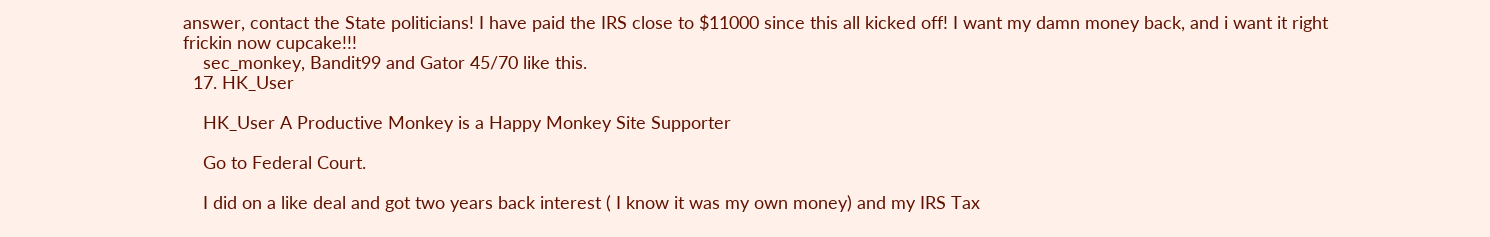answer, contact the State politicians! I have paid the IRS close to $11000 since this all kicked off! I want my damn money back, and i want it right frickin now cupcake!!!
    sec_monkey, Bandit99 and Gator 45/70 like this.
  17. HK_User

    HK_User A Productive Monkey is a Happy Monkey Site Supporter

    Go to Federal Court.

    I did on a like deal and got two years back interest ( I know it was my own money) and my IRS Tax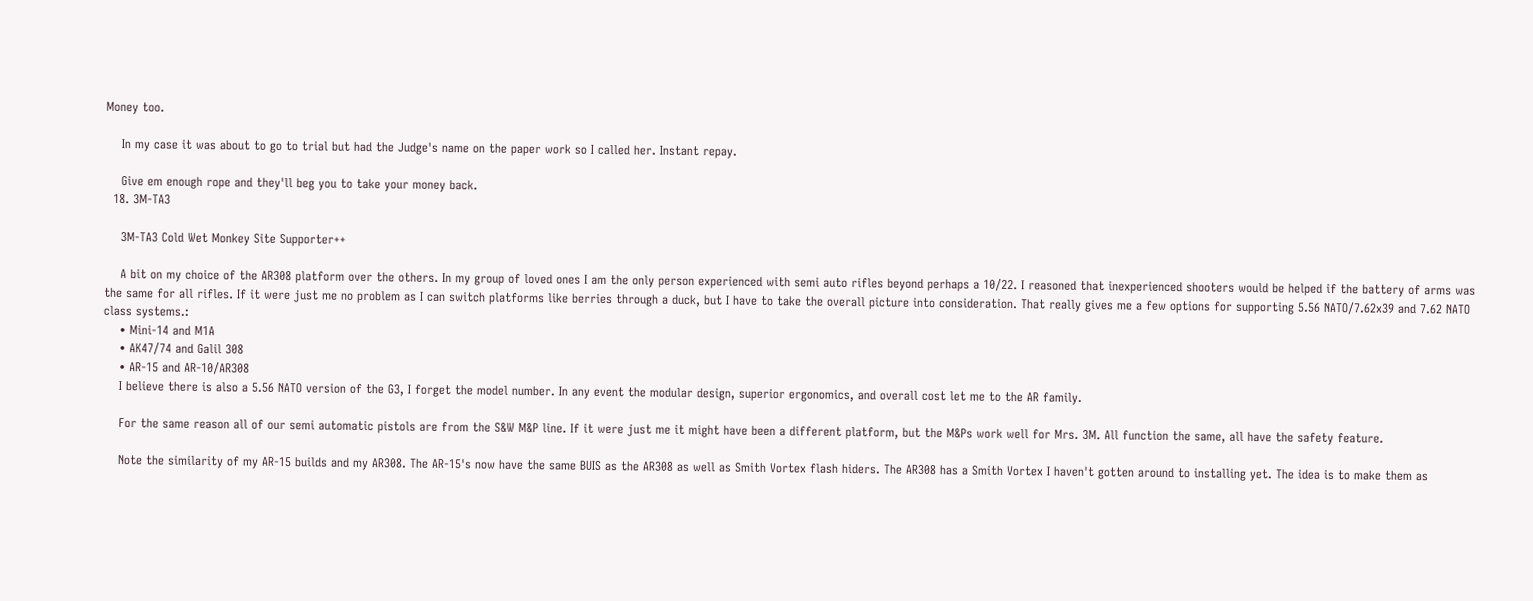Money too.

    In my case it was about to go to trial but had the Judge's name on the paper work so I called her. Instant repay.

    Give em enough rope and they'll beg you to take your money back.
  18. 3M-TA3

    3M-TA3 Cold Wet Monkey Site Supporter++

    A bit on my choice of the AR308 platform over the others. In my group of loved ones I am the only person experienced with semi auto rifles beyond perhaps a 10/22. I reasoned that inexperienced shooters would be helped if the battery of arms was the same for all rifles. If it were just me no problem as I can switch platforms like berries through a duck, but I have to take the overall picture into consideration. That really gives me a few options for supporting 5.56 NATO/7.62x39 and 7.62 NATO class systems.:
    • Mini-14 and M1A
    • AK47/74 and Galil 308
    • AR-15 and AR-10/AR308
    I believe there is also a 5.56 NATO version of the G3, I forget the model number. In any event the modular design, superior ergonomics, and overall cost let me to the AR family.

    For the same reason all of our semi automatic pistols are from the S&W M&P line. If it were just me it might have been a different platform, but the M&Ps work well for Mrs. 3M. All function the same, all have the safety feature.

    Note the similarity of my AR-15 builds and my AR308. The AR-15's now have the same BUIS as the AR308 as well as Smith Vortex flash hiders. The AR308 has a Smith Vortex I haven't gotten around to installing yet. The idea is to make them as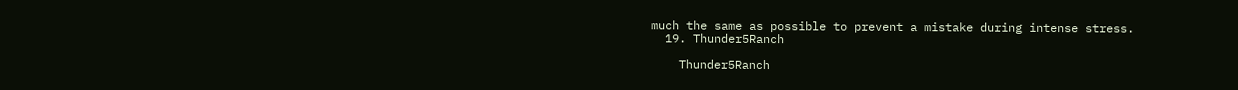much the same as possible to prevent a mistake during intense stress.
  19. Thunder5Ranch

    Thunder5Ranch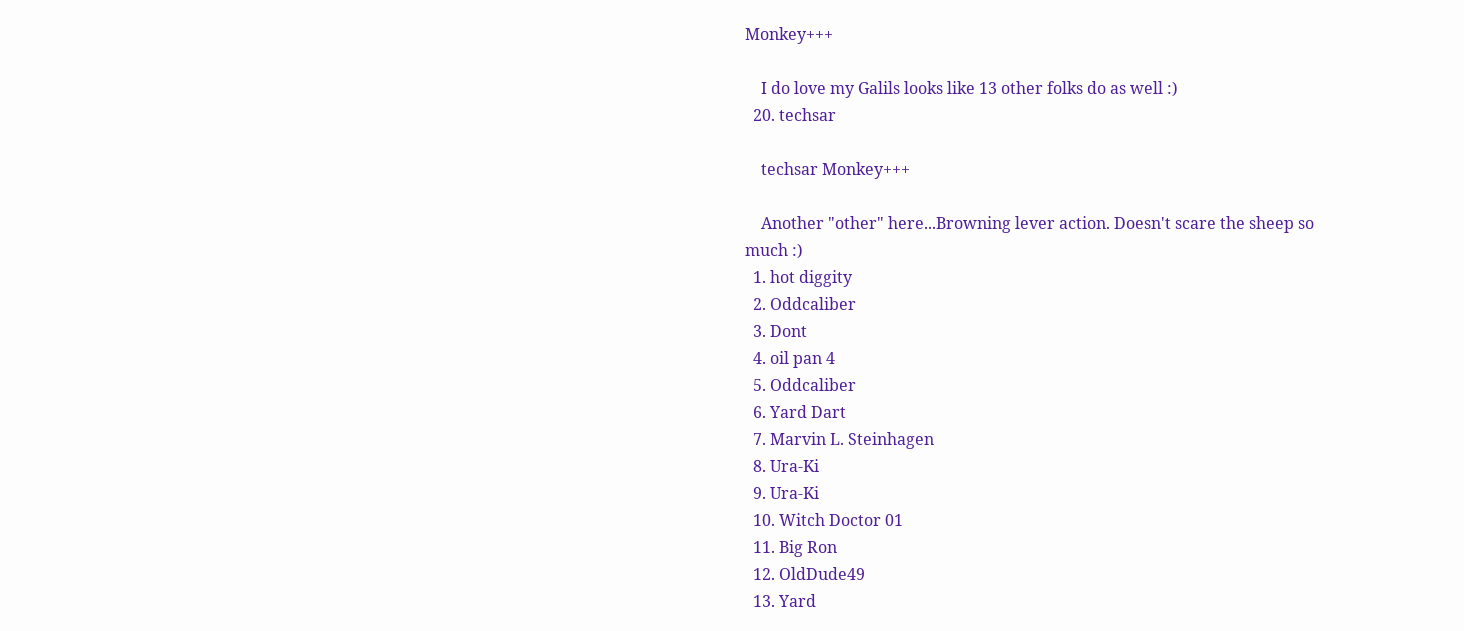Monkey+++

    I do love my Galils looks like 13 other folks do as well :)
  20. techsar

    techsar Monkey+++

    Another "other" here...Browning lever action. Doesn't scare the sheep so much :)
  1. hot diggity
  2. Oddcaliber
  3. Dont
  4. oil pan 4
  5. Oddcaliber
  6. Yard Dart
  7. Marvin L. Steinhagen
  8. Ura-Ki
  9. Ura-Ki
  10. Witch Doctor 01
  11. Big Ron
  12. OldDude49
  13. Yard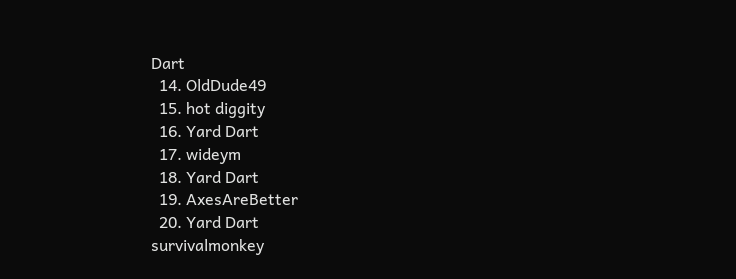Dart
  14. OldDude49
  15. hot diggity
  16. Yard Dart
  17. wideym
  18. Yard Dart
  19. AxesAreBetter
  20. Yard Dart
survivalmonkey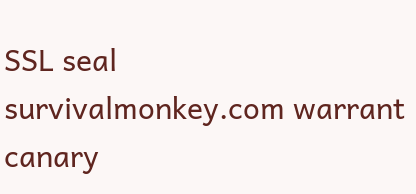SSL seal        survivalmonkey.com warrant canary